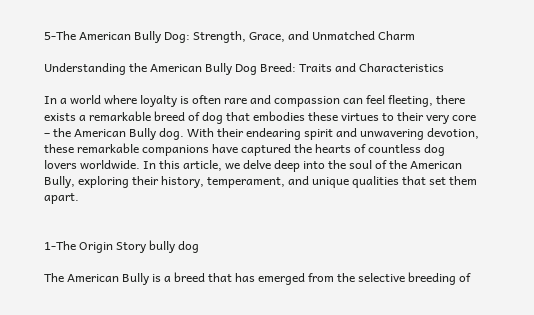5-The American Bully Dog: Strength, Grace, and Unmatched Charm

Understanding the American Bully Dog Breed: Traits and Characteristics

In a world where loyalty is often rare and compassion can feel fleeting, there exists a remarkable breed of dog that embodies these virtues to their very core – the American Bully dog. With their endearing spirit and unwavering devotion, these remarkable companions have captured the hearts of countless dog lovers worldwide. In this article, we delve deep into the soul of the American Bully, exploring their history, temperament, and unique qualities that set them apart.


1-The Origin Story bully dog

The American Bully is a breed that has emerged from the selective breeding of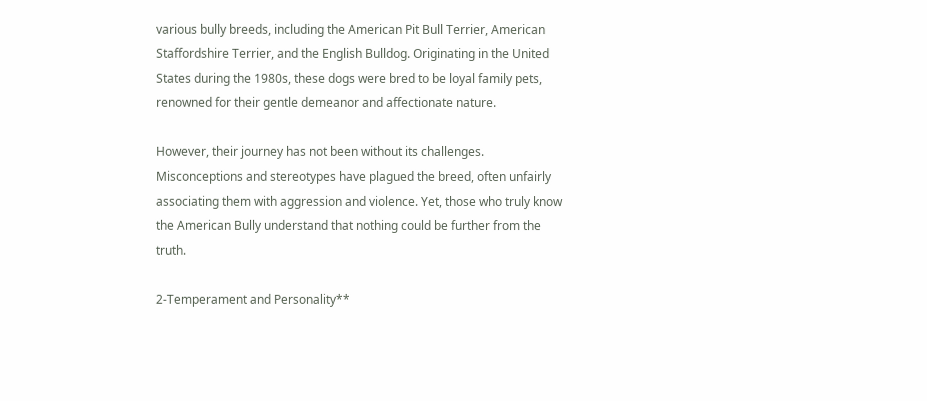various bully breeds, including the American Pit Bull Terrier, American Staffordshire Terrier, and the English Bulldog. Originating in the United States during the 1980s, these dogs were bred to be loyal family pets, renowned for their gentle demeanor and affectionate nature.

However, their journey has not been without its challenges. Misconceptions and stereotypes have plagued the breed, often unfairly associating them with aggression and violence. Yet, those who truly know the American Bully understand that nothing could be further from the truth.

2-Temperament and Personality**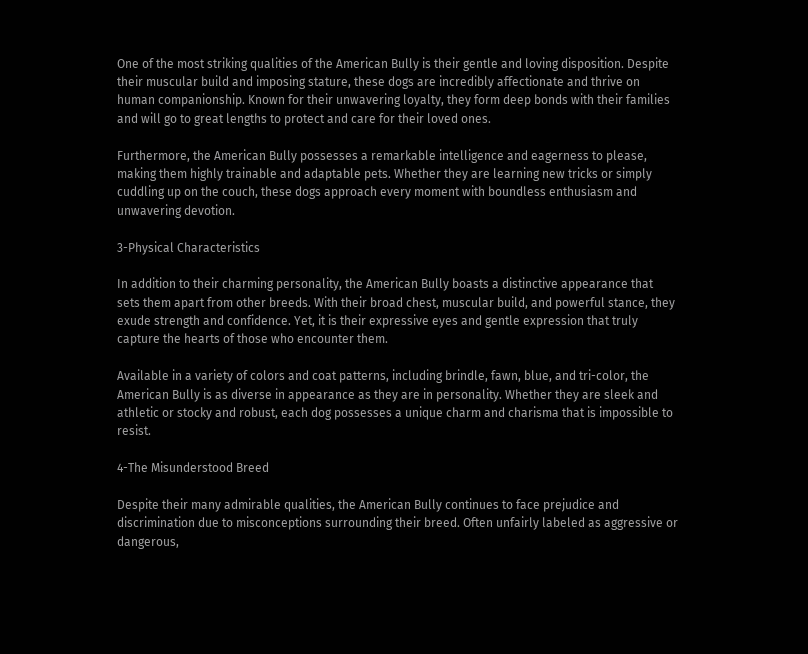One of the most striking qualities of the American Bully is their gentle and loving disposition. Despite their muscular build and imposing stature, these dogs are incredibly affectionate and thrive on human companionship. Known for their unwavering loyalty, they form deep bonds with their families and will go to great lengths to protect and care for their loved ones.

Furthermore, the American Bully possesses a remarkable intelligence and eagerness to please, making them highly trainable and adaptable pets. Whether they are learning new tricks or simply cuddling up on the couch, these dogs approach every moment with boundless enthusiasm and unwavering devotion.

3-Physical Characteristics

In addition to their charming personality, the American Bully boasts a distinctive appearance that sets them apart from other breeds. With their broad chest, muscular build, and powerful stance, they exude strength and confidence. Yet, it is their expressive eyes and gentle expression that truly capture the hearts of those who encounter them.

Available in a variety of colors and coat patterns, including brindle, fawn, blue, and tri-color, the American Bully is as diverse in appearance as they are in personality. Whether they are sleek and athletic or stocky and robust, each dog possesses a unique charm and charisma that is impossible to resist.

4-The Misunderstood Breed

Despite their many admirable qualities, the American Bully continues to face prejudice and discrimination due to misconceptions surrounding their breed. Often unfairly labeled as aggressive or dangerous,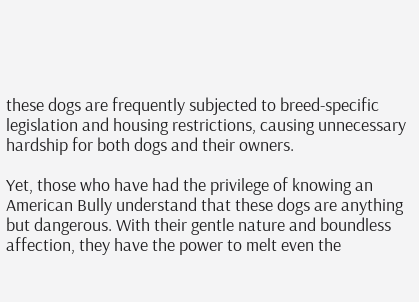these dogs are frequently subjected to breed-specific legislation and housing restrictions, causing unnecessary hardship for both dogs and their owners.

Yet, those who have had the privilege of knowing an American Bully understand that these dogs are anything but dangerous. With their gentle nature and boundless affection, they have the power to melt even the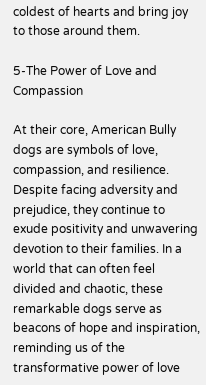coldest of hearts and bring joy to those around them.

5-The Power of Love and Compassion

At their core, American Bully dogs are symbols of love, compassion, and resilience. Despite facing adversity and prejudice, they continue to exude positivity and unwavering devotion to their families. In a world that can often feel divided and chaotic, these remarkable dogs serve as beacons of hope and inspiration, reminding us of the transformative power of love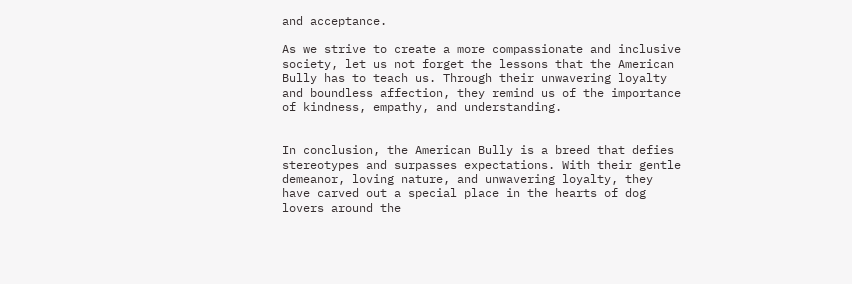and acceptance.

As we strive to create a more compassionate and inclusive society, let us not forget the lessons that the American Bully has to teach us. Through their unwavering loyalty and boundless affection, they remind us of the importance of kindness, empathy, and understanding.


In conclusion, the American Bully is a breed that defies stereotypes and surpasses expectations. With their gentle demeanor, loving nature, and unwavering loyalty, they have carved out a special place in the hearts of dog lovers around the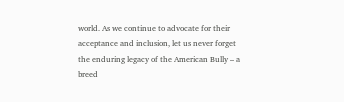world. As we continue to advocate for their acceptance and inclusion, let us never forget the enduring legacy of the American Bully – a breed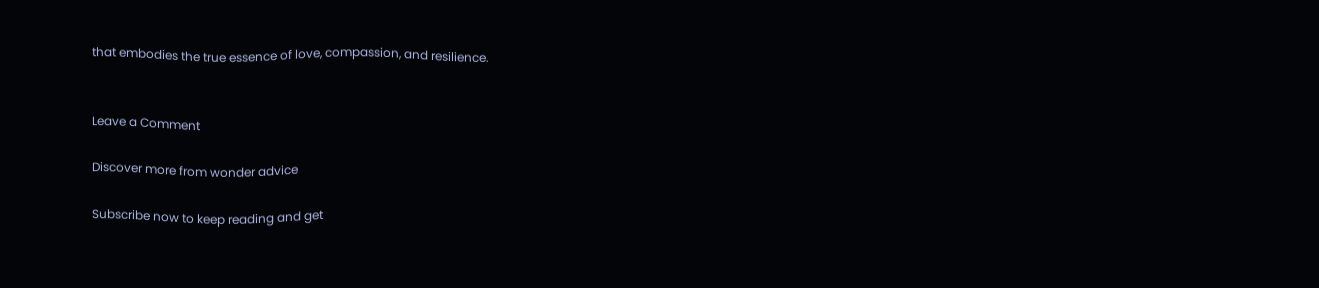that embodies the true essence of love, compassion, and resilience.


Leave a Comment

Discover more from wonder advice

Subscribe now to keep reading and get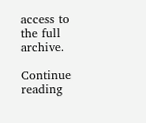access to the full archive.

Continue reading